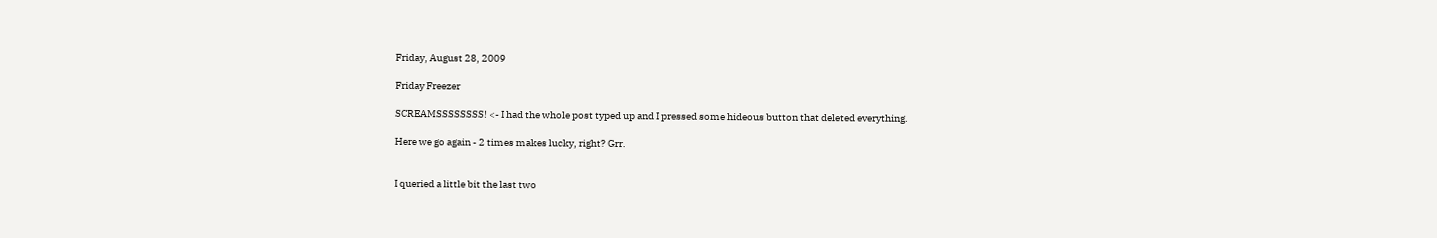Friday, August 28, 2009

Friday Freezer

SCREAMSSSSSSSS! <- I had the whole post typed up and I pressed some hideous button that deleted everything.

Here we go again - 2 times makes lucky, right? Grr.


I queried a little bit the last two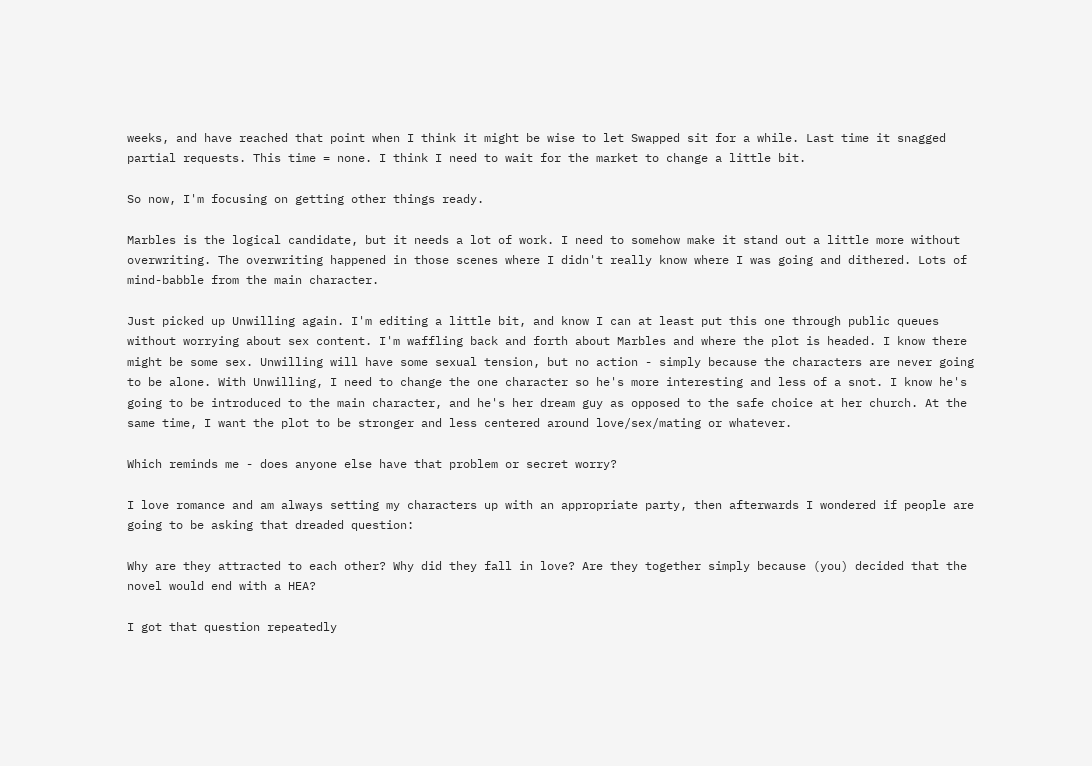weeks, and have reached that point when I think it might be wise to let Swapped sit for a while. Last time it snagged partial requests. This time = none. I think I need to wait for the market to change a little bit.

So now, I'm focusing on getting other things ready.

Marbles is the logical candidate, but it needs a lot of work. I need to somehow make it stand out a little more without overwriting. The overwriting happened in those scenes where I didn't really know where I was going and dithered. Lots of mind-babble from the main character.

Just picked up Unwilling again. I'm editing a little bit, and know I can at least put this one through public queues without worrying about sex content. I'm waffling back and forth about Marbles and where the plot is headed. I know there might be some sex. Unwilling will have some sexual tension, but no action - simply because the characters are never going to be alone. With Unwilling, I need to change the one character so he's more interesting and less of a snot. I know he's going to be introduced to the main character, and he's her dream guy as opposed to the safe choice at her church. At the same time, I want the plot to be stronger and less centered around love/sex/mating or whatever.

Which reminds me - does anyone else have that problem or secret worry?

I love romance and am always setting my characters up with an appropriate party, then afterwards I wondered if people are going to be asking that dreaded question:

Why are they attracted to each other? Why did they fall in love? Are they together simply because (you) decided that the novel would end with a HEA?

I got that question repeatedly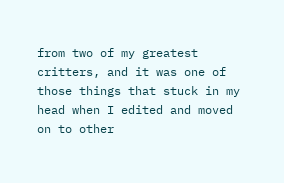from two of my greatest critters, and it was one of those things that stuck in my head when I edited and moved on to other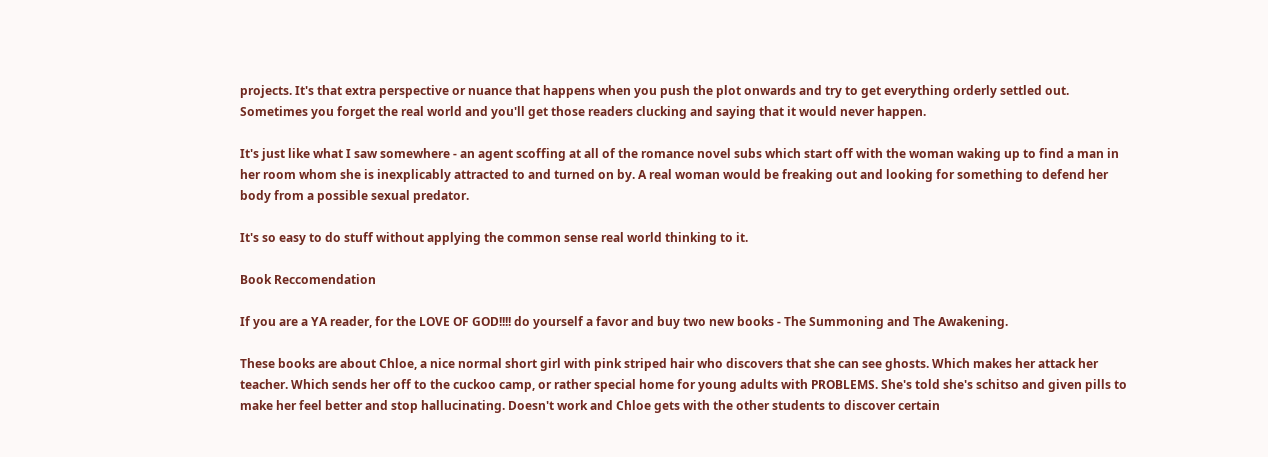projects. It's that extra perspective or nuance that happens when you push the plot onwards and try to get everything orderly settled out. Sometimes you forget the real world and you'll get those readers clucking and saying that it would never happen.

It's just like what I saw somewhere - an agent scoffing at all of the romance novel subs which start off with the woman waking up to find a man in her room whom she is inexplicably attracted to and turned on by. A real woman would be freaking out and looking for something to defend her body from a possible sexual predator.

It's so easy to do stuff without applying the common sense real world thinking to it.

Book Reccomendation

If you are a YA reader, for the LOVE OF GOD!!!! do yourself a favor and buy two new books - The Summoning and The Awakening.

These books are about Chloe, a nice normal short girl with pink striped hair who discovers that she can see ghosts. Which makes her attack her teacher. Which sends her off to the cuckoo camp, or rather special home for young adults with PROBLEMS. She's told she's schitso and given pills to make her feel better and stop hallucinating. Doesn't work and Chloe gets with the other students to discover certain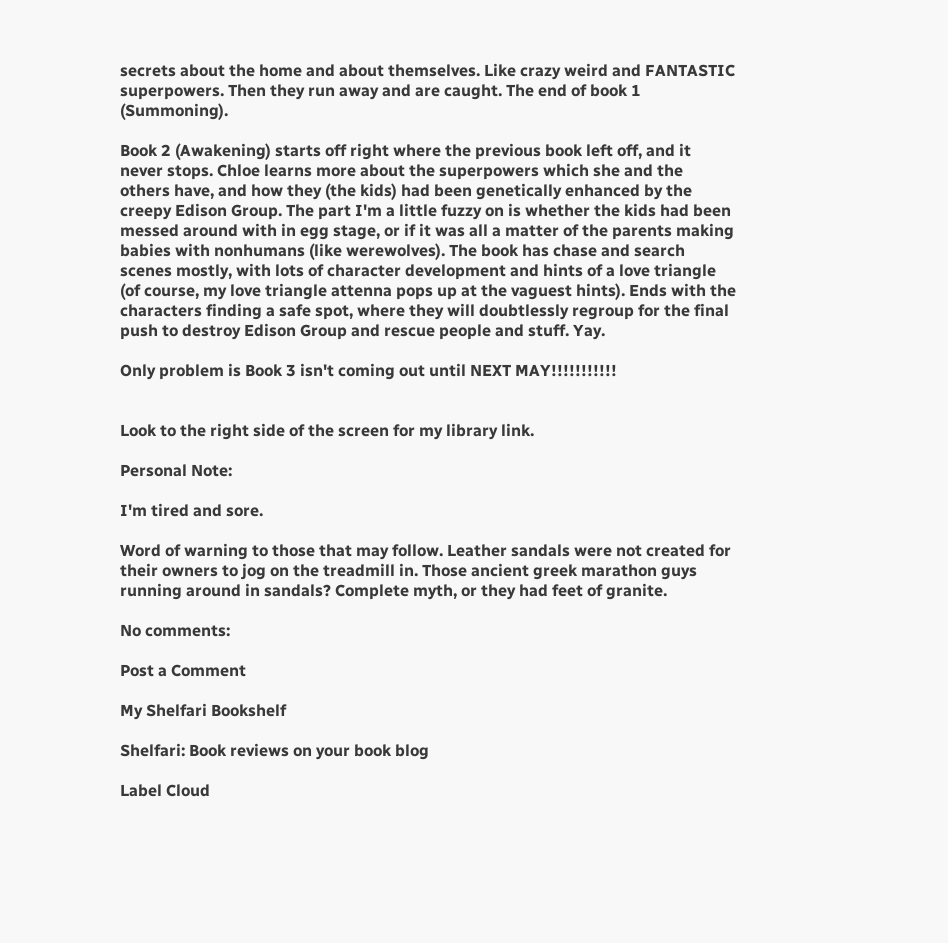secrets about the home and about themselves. Like crazy weird and FANTASTIC superpowers. Then they run away and are caught. The end of book 1 (Summoning).

Book 2 (Awakening) starts off right where the previous book left off, and it never stops. Chloe learns more about the superpowers which she and the others have, and how they (the kids) had been genetically enhanced by the creepy Edison Group. The part I'm a little fuzzy on is whether the kids had been messed around with in egg stage, or if it was all a matter of the parents making babies with nonhumans (like werewolves). The book has chase and search scenes mostly, with lots of character development and hints of a love triangle (of course, my love triangle attenna pops up at the vaguest hints). Ends with the characters finding a safe spot, where they will doubtlessly regroup for the final push to destroy Edison Group and rescue people and stuff. Yay.

Only problem is Book 3 isn't coming out until NEXT MAY!!!!!!!!!!!


Look to the right side of the screen for my library link.

Personal Note:

I'm tired and sore.

Word of warning to those that may follow. Leather sandals were not created for their owners to jog on the treadmill in. Those ancient greek marathon guys running around in sandals? Complete myth, or they had feet of granite.

No comments:

Post a Comment

My Shelfari Bookshelf

Shelfari: Book reviews on your book blog

Label Cloud